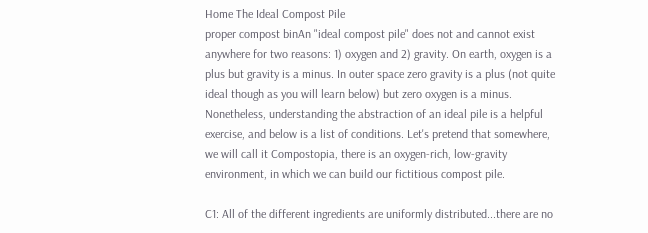Home The Ideal Compost Pile
proper compost binAn "ideal compost pile" does not and cannot exist anywhere for two reasons: 1) oxygen and 2) gravity. On earth, oxygen is a plus but gravity is a minus. In outer space zero gravity is a plus (not quite ideal though as you will learn below) but zero oxygen is a minus. Nonetheless, understanding the abstraction of an ideal pile is a helpful exercise, and below is a list of conditions. Let's pretend that somewhere, we will call it Compostopia, there is an oxygen-rich, low-gravity environment, in which we can build our fictitious compost pile.

C1: All of the different ingredients are uniformly distributed...there are no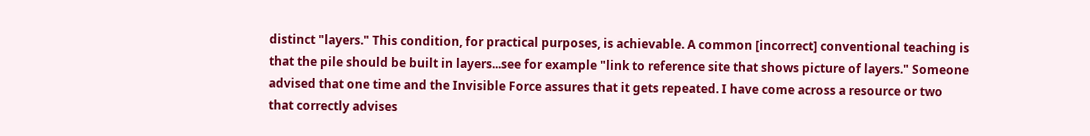distinct "layers." This condition, for practical purposes, is achievable. A common [incorrect] conventional teaching is that the pile should be built in layers...see for example "link to reference site that shows picture of layers." Someone advised that one time and the Invisible Force assures that it gets repeated. I have come across a resource or two that correctly advises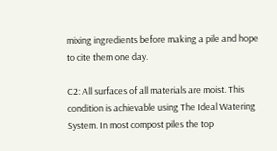mixing ingredients before making a pile and hope to cite them one day.

C2: All surfaces of all materials are moist. This condition is achievable using The Ideal Watering System. In most compost piles the top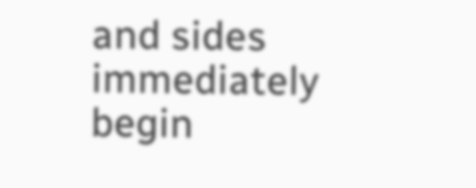and sides immediately begin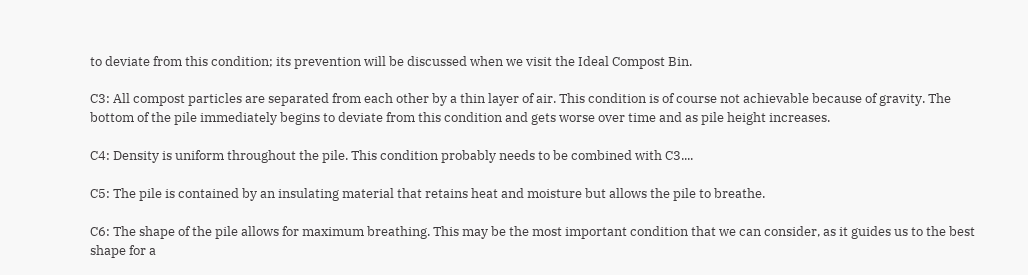to deviate from this condition; its prevention will be discussed when we visit the Ideal Compost Bin.

C3: All compost particles are separated from each other by a thin layer of air. This condition is of course not achievable because of gravity. The bottom of the pile immediately begins to deviate from this condition and gets worse over time and as pile height increases.

C4: Density is uniform throughout the pile. This condition probably needs to be combined with C3....

C5: The pile is contained by an insulating material that retains heat and moisture but allows the pile to breathe.

C6: The shape of the pile allows for maximum breathing. This may be the most important condition that we can consider, as it guides us to the best shape for a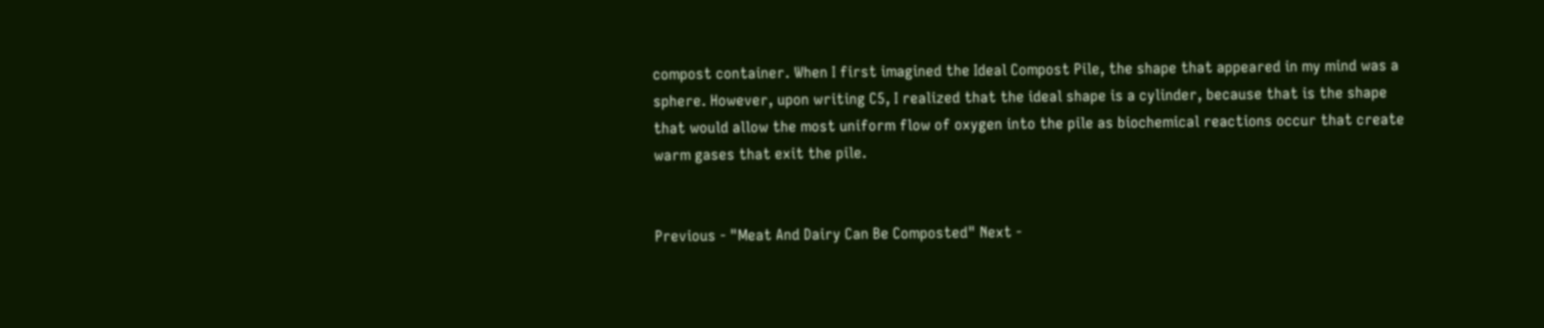compost container. When I first imagined the Ideal Compost Pile, the shape that appeared in my mind was a sphere. However, upon writing C5, I realized that the ideal shape is a cylinder, because that is the shape that would allow the most uniform flow of oxygen into the pile as biochemical reactions occur that create warm gases that exit the pile.


Previous - "Meat And Dairy Can Be Composted" Next -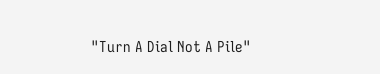"Turn A Dial Not A Pile"